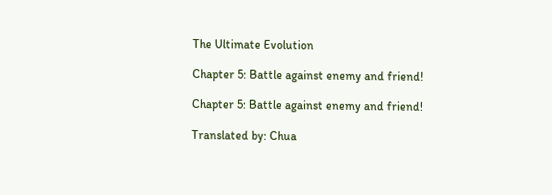The Ultimate Evolution

Chapter 5: Battle against enemy and friend!

Chapter 5: Battle against enemy and friend!

Translated by: Chua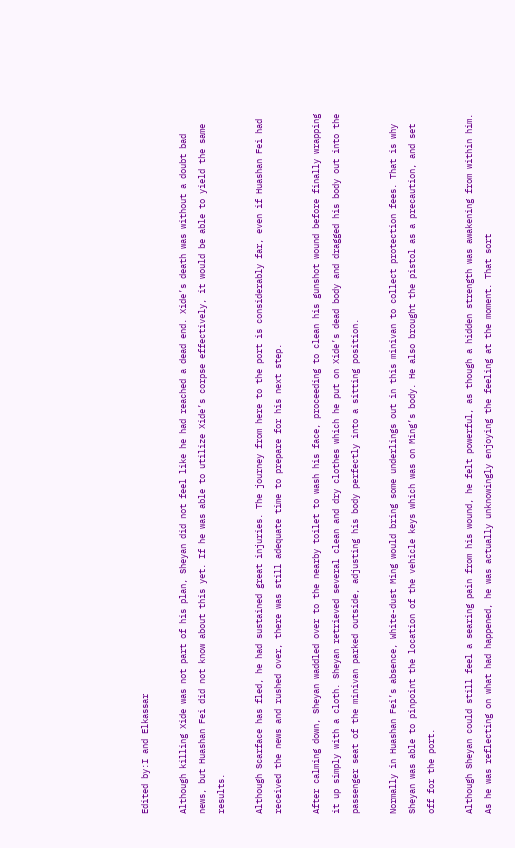Edited by:I and Elkassar

Although killing Xide was not part of his plan, Sheyan did not feel like he had reached a dead end. Xide’s death was without a doubt bad news, but Huashan Fei did not know about this yet. If he was able to utilize Xide’s corpse effectively, it would be able to yield the same results.

Although Scarface has fled, he had sustained great injuries. The journey from here to the port is considerably far, even if Huashan Fei had received the news and rushed over, there was still adequate time to prepare for his next step.

After calming down, Sheyan waddled over to the nearby toilet to wash his face, proceeding to clean his gunshot wound before finally wrapping it up simply with a cloth. Sheyan retrieved several clean and dry clothes which he put on Xide’s dead body and dragged his body out into the passenger seat of the minivan parked outside, adjusting his body perfectly into a sitting position.

Normally in Huashan Fei’s absence, White-dust Ming would bring some underlings out in this minivan to collect protection fees. That is why Sheyan was able to pinpoint the location of the vehicle keys which was on Ming’s body. He also brought the pistol as a precaution, and set off for the port.

Although Sheyan could still feel a searing pain from his wound, he felt powerful, as though a hidden strength was awakening from within him. As he was reflecting on what had happened, he was actually unknowingly enjoying the feeling at the moment. That sort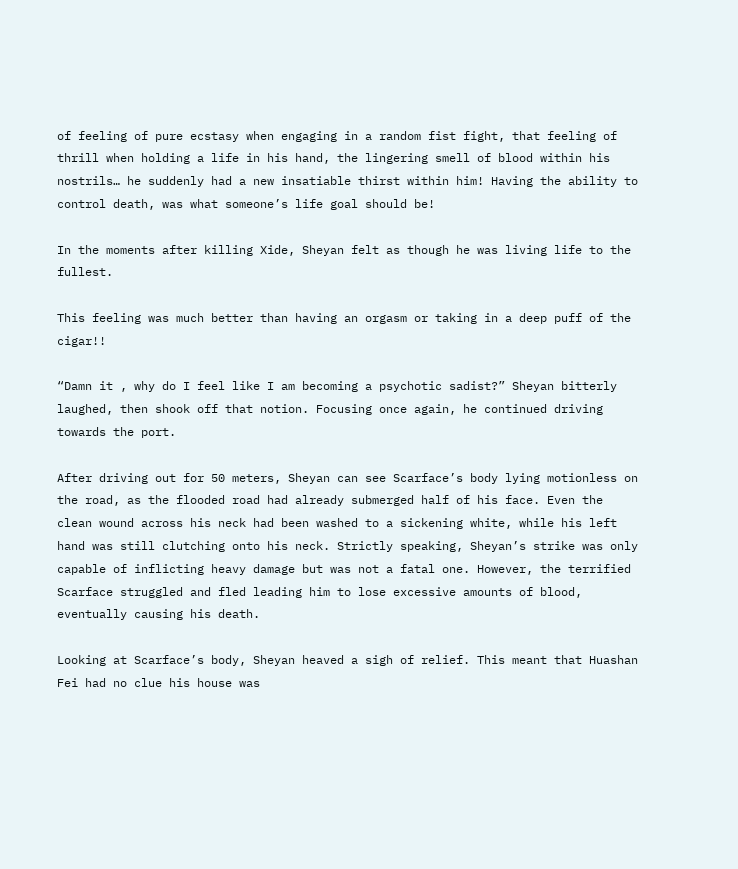of feeling of pure ecstasy when engaging in a random fist fight, that feeling of thrill when holding a life in his hand, the lingering smell of blood within his nostrils… he suddenly had a new insatiable thirst within him! Having the ability to control death, was what someone’s life goal should be!

In the moments after killing Xide, Sheyan felt as though he was living life to the fullest.

This feeling was much better than having an orgasm or taking in a deep puff of the cigar!!

“Damn it , why do I feel like I am becoming a psychotic sadist?” Sheyan bitterly laughed, then shook off that notion. Focusing once again, he continued driving towards the port.

After driving out for 50 meters, Sheyan can see Scarface’s body lying motionless on the road, as the flooded road had already submerged half of his face. Even the clean wound across his neck had been washed to a sickening white, while his left hand was still clutching onto his neck. Strictly speaking, Sheyan’s strike was only capable of inflicting heavy damage but was not a fatal one. However, the terrified Scarface struggled and fled leading him to lose excessive amounts of blood, eventually causing his death.

Looking at Scarface’s body, Sheyan heaved a sigh of relief. This meant that Huashan Fei had no clue his house was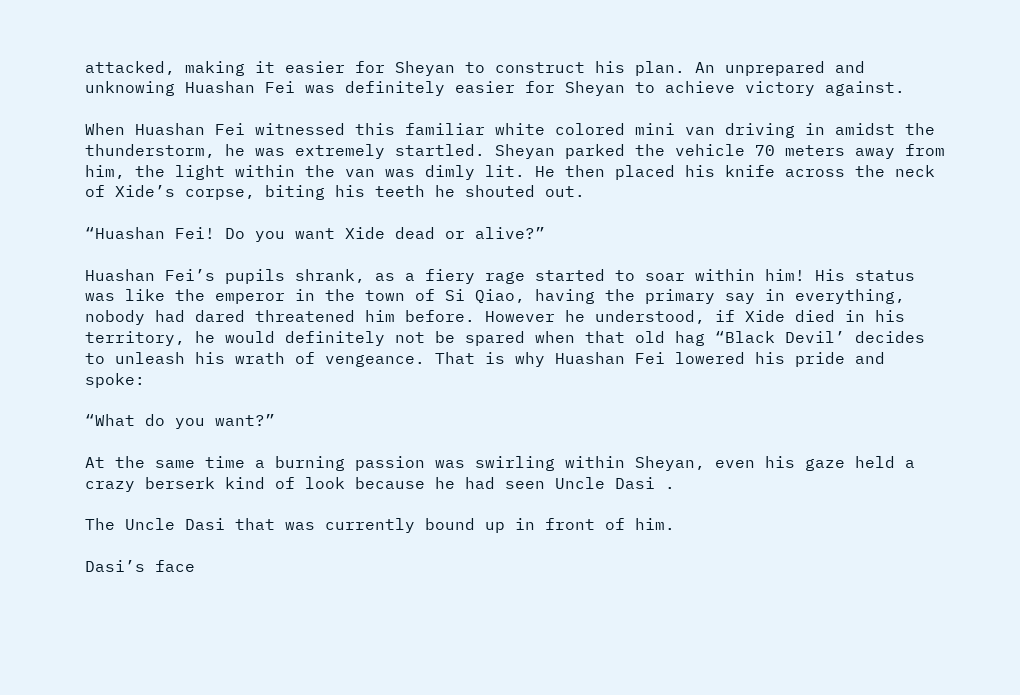attacked, making it easier for Sheyan to construct his plan. An unprepared and unknowing Huashan Fei was definitely easier for Sheyan to achieve victory against.

When Huashan Fei witnessed this familiar white colored mini van driving in amidst the thunderstorm, he was extremely startled. Sheyan parked the vehicle 70 meters away from him, the light within the van was dimly lit. He then placed his knife across the neck of Xide’s corpse, biting his teeth he shouted out.

“Huashan Fei! Do you want Xide dead or alive?”

Huashan Fei’s pupils shrank, as a fiery rage started to soar within him! His status was like the emperor in the town of Si Qiao, having the primary say in everything, nobody had dared threatened him before. However he understood, if Xide died in his territory, he would definitely not be spared when that old hag “Black Devil’ decides to unleash his wrath of vengeance. That is why Huashan Fei lowered his pride and spoke:

“What do you want?”

At the same time a burning passion was swirling within Sheyan, even his gaze held a crazy berserk kind of look because he had seen Uncle Dasi .

The Uncle Dasi that was currently bound up in front of him.

Dasi’s face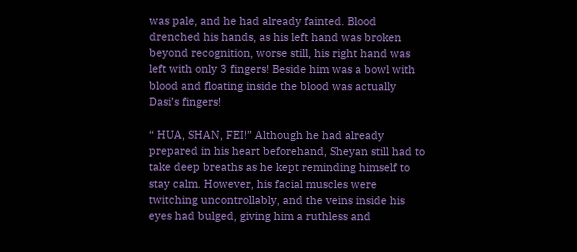was pale, and he had already fainted. Blood drenched his hands, as his left hand was broken beyond recognition, worse still, his right hand was left with only 3 fingers! Beside him was a bowl with blood and floating inside the blood was actually Dasi’s fingers!

“ HUA, SHAN, FEI!” Although he had already prepared in his heart beforehand, Sheyan still had to take deep breaths as he kept reminding himself to stay calm. However, his facial muscles were twitching uncontrollably, and the veins inside his eyes had bulged, giving him a ruthless and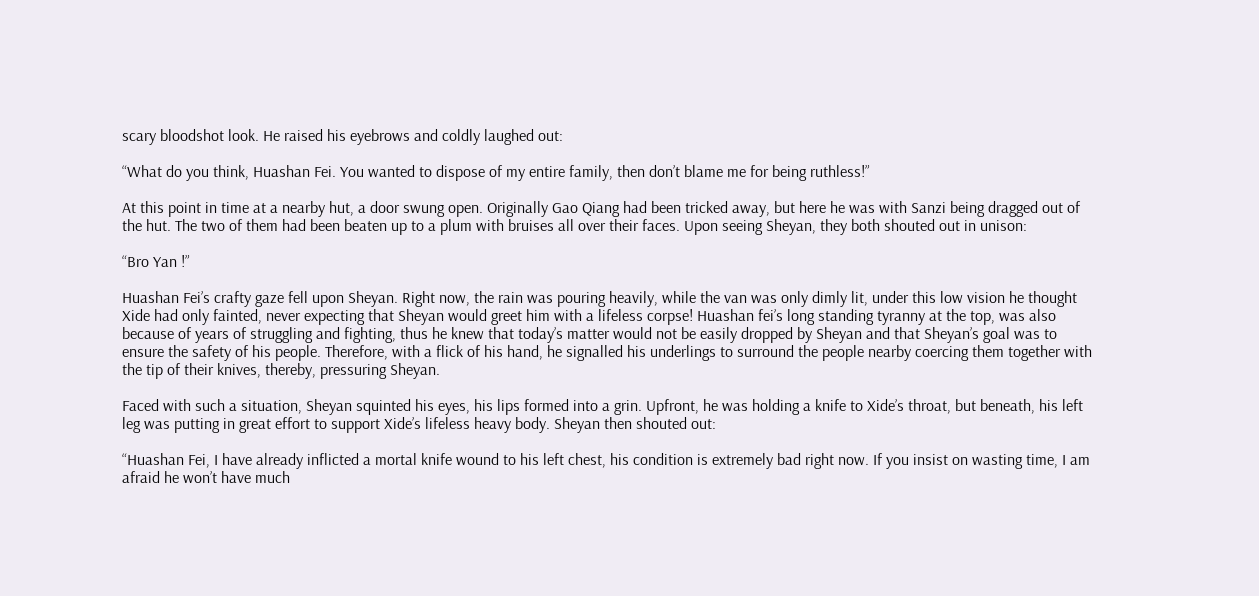scary bloodshot look. He raised his eyebrows and coldly laughed out:

“What do you think, Huashan Fei. You wanted to dispose of my entire family, then don’t blame me for being ruthless!”

At this point in time at a nearby hut, a door swung open. Originally Gao Qiang had been tricked away, but here he was with Sanzi being dragged out of the hut. The two of them had been beaten up to a plum with bruises all over their faces. Upon seeing Sheyan, they both shouted out in unison:

“Bro Yan !”

Huashan Fei’s crafty gaze fell upon Sheyan. Right now, the rain was pouring heavily, while the van was only dimly lit, under this low vision he thought Xide had only fainted, never expecting that Sheyan would greet him with a lifeless corpse! Huashan fei’s long standing tyranny at the top, was also because of years of struggling and fighting, thus he knew that today’s matter would not be easily dropped by Sheyan and that Sheyan’s goal was to ensure the safety of his people. Therefore, with a flick of his hand, he signalled his underlings to surround the people nearby coercing them together with the tip of their knives, thereby, pressuring Sheyan.

Faced with such a situation, Sheyan squinted his eyes, his lips formed into a grin. Upfront, he was holding a knife to Xide’s throat, but beneath, his left leg was putting in great effort to support Xide’s lifeless heavy body. Sheyan then shouted out:

“Huashan Fei, I have already inflicted a mortal knife wound to his left chest, his condition is extremely bad right now. If you insist on wasting time, I am afraid he won’t have much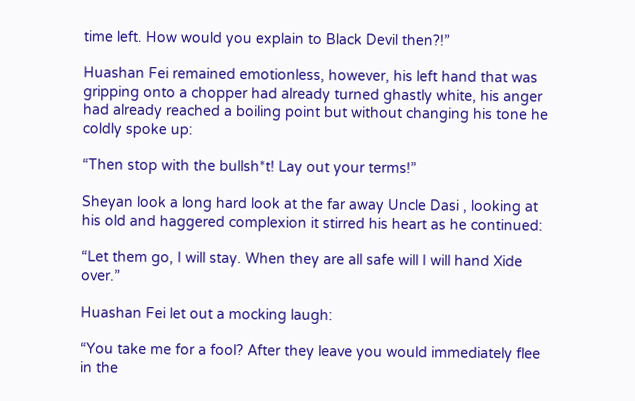time left. How would you explain to Black Devil then?!”

Huashan Fei remained emotionless, however, his left hand that was gripping onto a chopper had already turned ghastly white, his anger had already reached a boiling point but without changing his tone he coldly spoke up:

“Then stop with the bullsh*t! Lay out your terms!”

Sheyan look a long hard look at the far away Uncle Dasi , looking at his old and haggered complexion it stirred his heart as he continued:

“Let them go, I will stay. When they are all safe will I will hand Xide over.”

Huashan Fei let out a mocking laugh:

“You take me for a fool? After they leave you would immediately flee in the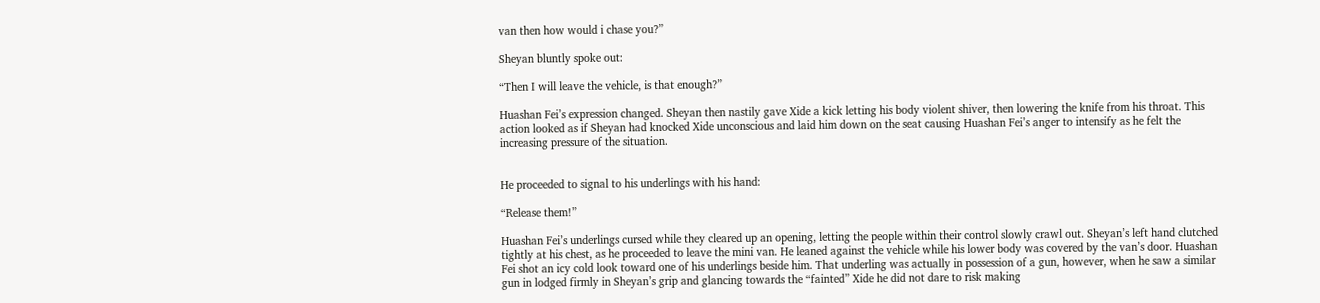van then how would i chase you?”

Sheyan bluntly spoke out:

“Then I will leave the vehicle, is that enough?”

Huashan Fei’s expression changed. Sheyan then nastily gave Xide a kick letting his body violent shiver, then lowering the knife from his throat. This action looked as if Sheyan had knocked Xide unconscious and laid him down on the seat causing Huashan Fei’s anger to intensify as he felt the increasing pressure of the situation.


He proceeded to signal to his underlings with his hand:

“Release them!”

Huashan Fei’s underlings cursed while they cleared up an opening, letting the people within their control slowly crawl out. Sheyan’s left hand clutched tightly at his chest, as he proceeded to leave the mini van. He leaned against the vehicle while his lower body was covered by the van’s door. Huashan Fei shot an icy cold look toward one of his underlings beside him. That underling was actually in possession of a gun, however, when he saw a similar gun in lodged firmly in Sheyan’s grip and glancing towards the “fainted” Xide he did not dare to risk making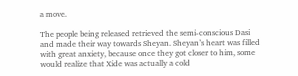a move.

The people being released retrieved the semi-conscious Dasi and made their way towards Sheyan. Sheyan’s heart was filled with great anxiety, because once they got closer to him, some would realize that Xide was actually a cold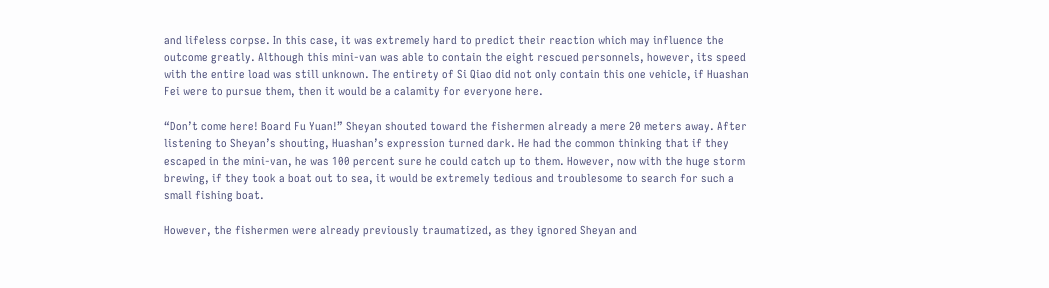and lifeless corpse. In this case, it was extremely hard to predict their reaction which may influence the outcome greatly. Although this mini-van was able to contain the eight rescued personnels, however, its speed with the entire load was still unknown. The entirety of Si Qiao did not only contain this one vehicle, if Huashan Fei were to pursue them, then it would be a calamity for everyone here.

“Don’t come here! Board Fu Yuan!” Sheyan shouted toward the fishermen already a mere 20 meters away. After listening to Sheyan’s shouting, Huashan’s expression turned dark. He had the common thinking that if they escaped in the mini-van, he was 100 percent sure he could catch up to them. However, now with the huge storm brewing, if they took a boat out to sea, it would be extremely tedious and troublesome to search for such a small fishing boat.

However, the fishermen were already previously traumatized, as they ignored Sheyan and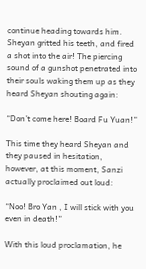continue heading towards him. Sheyan gritted his teeth, and fired a shot into the air! The piercing sound of a gunshot penetrated into their souls waking them up as they heard Sheyan shouting again:

“Don’t come here! Board Fu Yuan!”

This time they heard Sheyan and they paused in hesitation, however, at this moment, Sanzi actually proclaimed out loud:

“Noo! Bro Yan , I will stick with you even in death!”

With this loud proclamation, he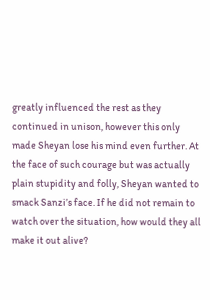greatly influenced the rest as they continued in unison, however this only made Sheyan lose his mind even further. At the face of such courage but was actually plain stupidity and folly, Sheyan wanted to smack Sanzi’s face. If he did not remain to watch over the situation, how would they all make it out alive?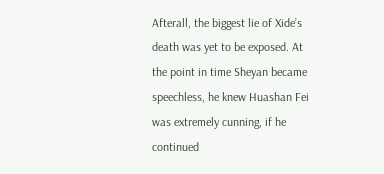Afterall, the biggest lie of Xide’s death was yet to be exposed. At the point in time Sheyan became speechless, he knew Huashan Fei was extremely cunning, if he continued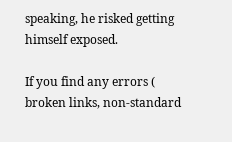speaking, he risked getting himself exposed.

If you find any errors ( broken links, non-standard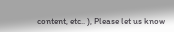content, etc.. ), Please let us know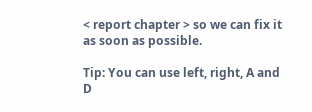< report chapter > so we can fix it as soon as possible.

Tip: You can use left, right, A and D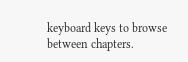keyboard keys to browse between chapters.